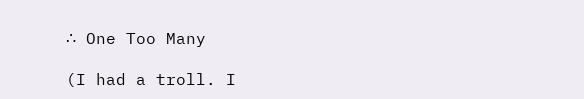∴ One Too Many

(I had a troll. I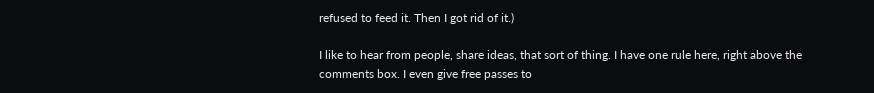refused to feed it. Then I got rid of it.)

I like to hear from people, share ideas, that sort of thing. I have one rule here, right above the comments box. I even give free passes to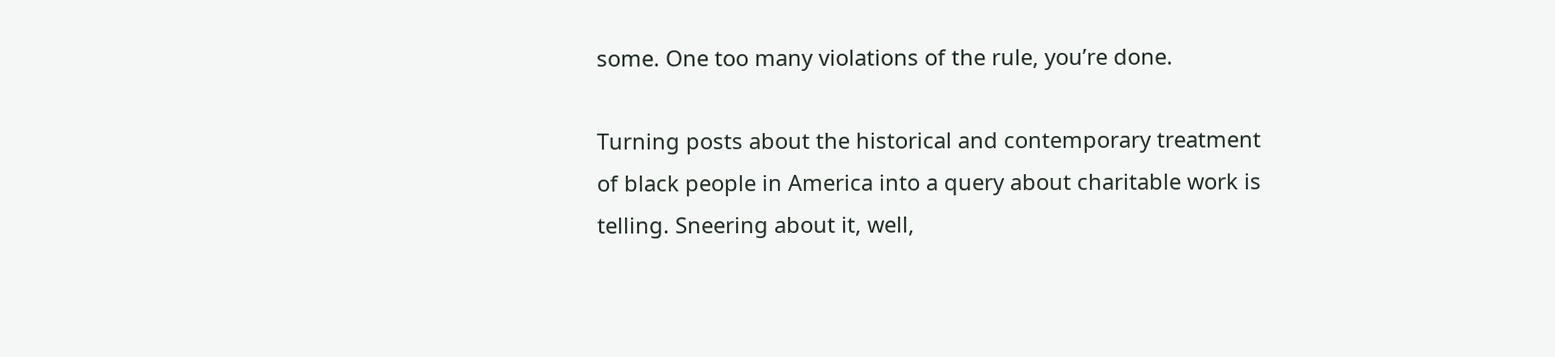some. One too many violations of the rule, you’re done.

Turning posts about the historical and contemporary treatment of black people in America into a query about charitable work is telling. Sneering about it, well,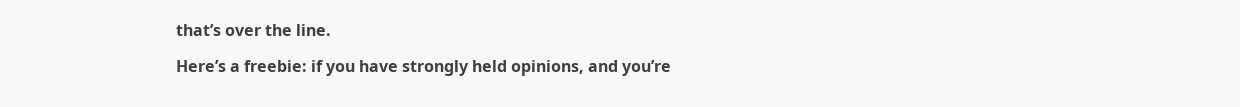that’s over the line.

Here’s a freebie: if you have strongly held opinions, and you’re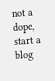not a dope, start a blog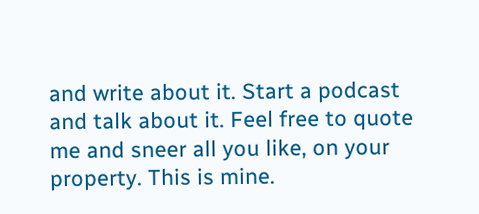and write about it. Start a podcast and talk about it. Feel free to quote me and sneer all you like, on your property. This is mine.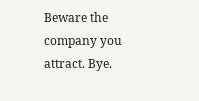Beware the company you attract. Bye.